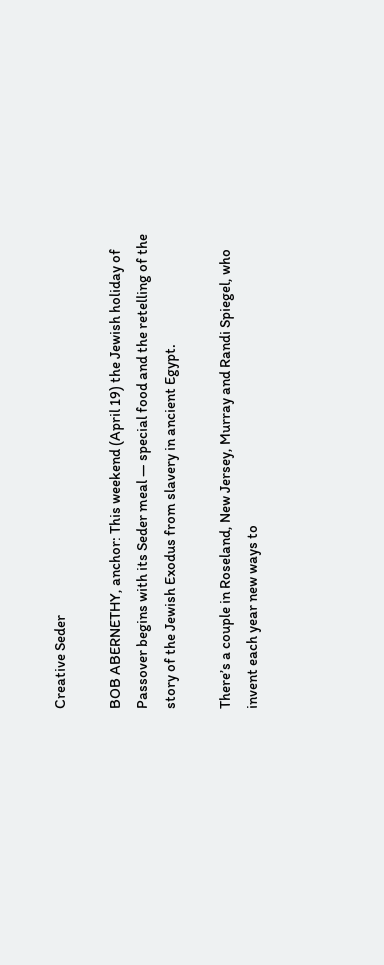Creative Seder

BOB ABERNETHY, anchor: This weekend (April 19) the Jewish holiday of Passover begins with its Seder meal — special food and the retelling of the story of the Jewish Exodus from slavery in ancient Egypt.

There’s a couple in Roseland, New Jersey, Murray and Randi Spiegel, who invent each year new ways to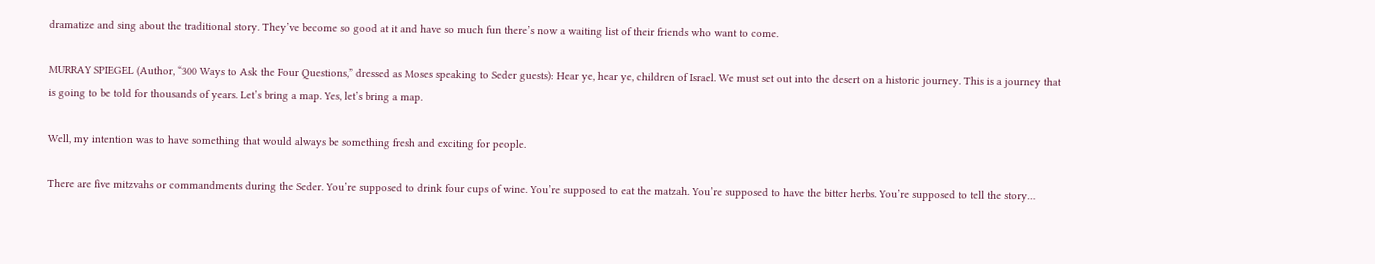dramatize and sing about the traditional story. They’ve become so good at it and have so much fun there’s now a waiting list of their friends who want to come.

MURRAY SPIEGEL (Author, “300 Ways to Ask the Four Questions,” dressed as Moses speaking to Seder guests): Hear ye, hear ye, children of Israel. We must set out into the desert on a historic journey. This is a journey that is going to be told for thousands of years. Let’s bring a map. Yes, let’s bring a map.

Well, my intention was to have something that would always be something fresh and exciting for people.

There are five mitzvahs or commandments during the Seder. You’re supposed to drink four cups of wine. You’re supposed to eat the matzah. You’re supposed to have the bitter herbs. You’re supposed to tell the story…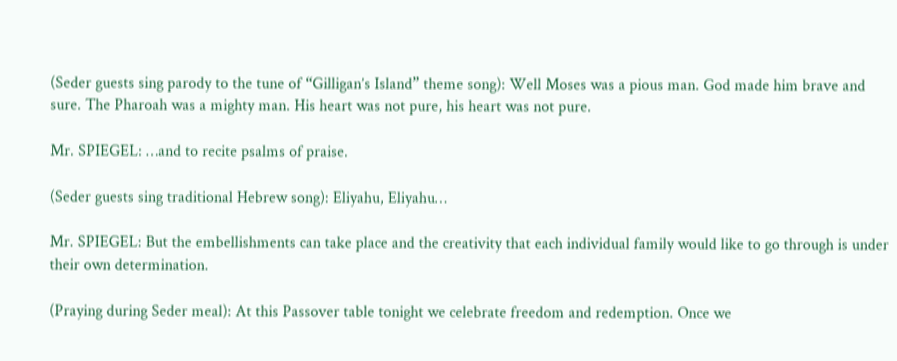(Seder guests sing parody to the tune of “Gilligan’s Island” theme song): Well Moses was a pious man. God made him brave and sure. The Pharoah was a mighty man. His heart was not pure, his heart was not pure.

Mr. SPIEGEL: …and to recite psalms of praise.

(Seder guests sing traditional Hebrew song): Eliyahu, Eliyahu…

Mr. SPIEGEL: But the embellishments can take place and the creativity that each individual family would like to go through is under their own determination.

(Praying during Seder meal): At this Passover table tonight we celebrate freedom and redemption. Once we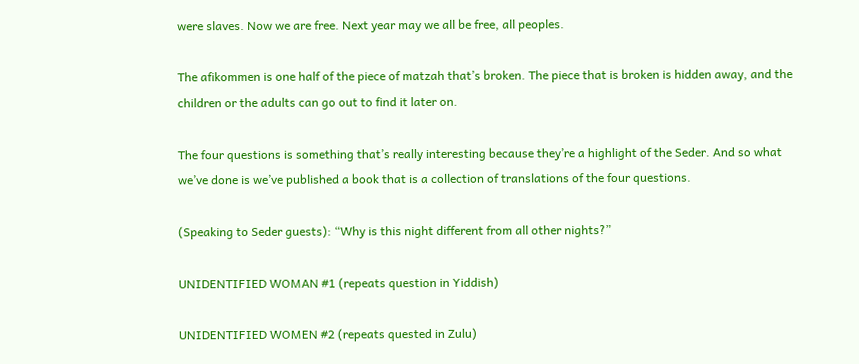were slaves. Now we are free. Next year may we all be free, all peoples.

The afikommen is one half of the piece of matzah that’s broken. The piece that is broken is hidden away, and the children or the adults can go out to find it later on.

The four questions is something that’s really interesting because they’re a highlight of the Seder. And so what we’ve done is we’ve published a book that is a collection of translations of the four questions.

(Speaking to Seder guests): “Why is this night different from all other nights?”

UNIDENTIFIED WOMAN #1 (repeats question in Yiddish)

UNIDENTIFIED WOMEN #2 (repeats quested in Zulu)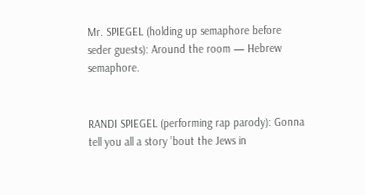Mr. SPIEGEL (holding up semaphore before seder guests): Around the room — Hebrew semaphore.


RANDI SPIEGEL (performing rap parody): Gonna tell you all a story ’bout the Jews in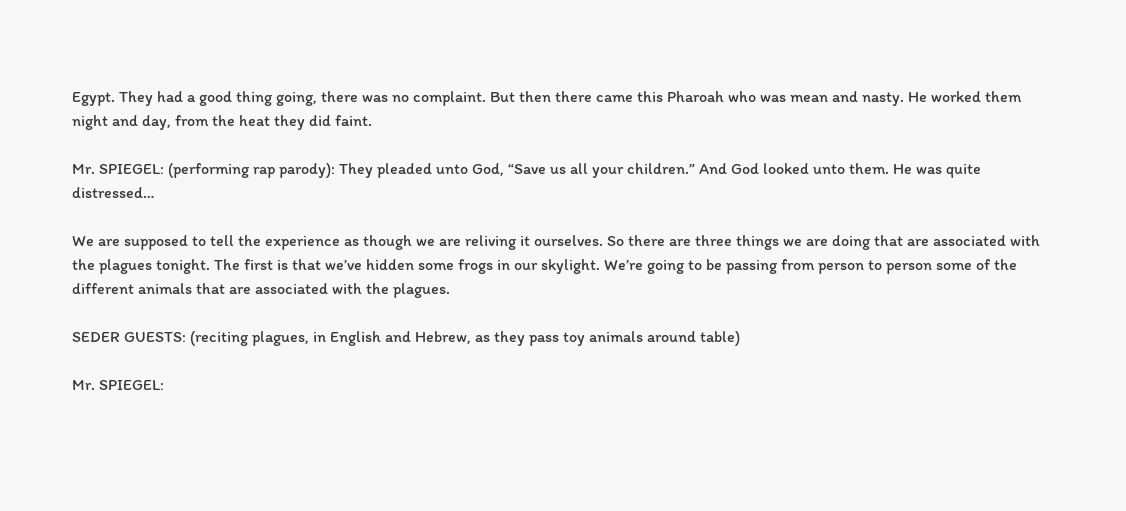Egypt. They had a good thing going, there was no complaint. But then there came this Pharoah who was mean and nasty. He worked them night and day, from the heat they did faint.

Mr. SPIEGEL: (performing rap parody): They pleaded unto God, “Save us all your children.” And God looked unto them. He was quite distressed…

We are supposed to tell the experience as though we are reliving it ourselves. So there are three things we are doing that are associated with the plagues tonight. The first is that we’ve hidden some frogs in our skylight. We’re going to be passing from person to person some of the different animals that are associated with the plagues.

SEDER GUESTS: (reciting plagues, in English and Hebrew, as they pass toy animals around table)

Mr. SPIEGEL: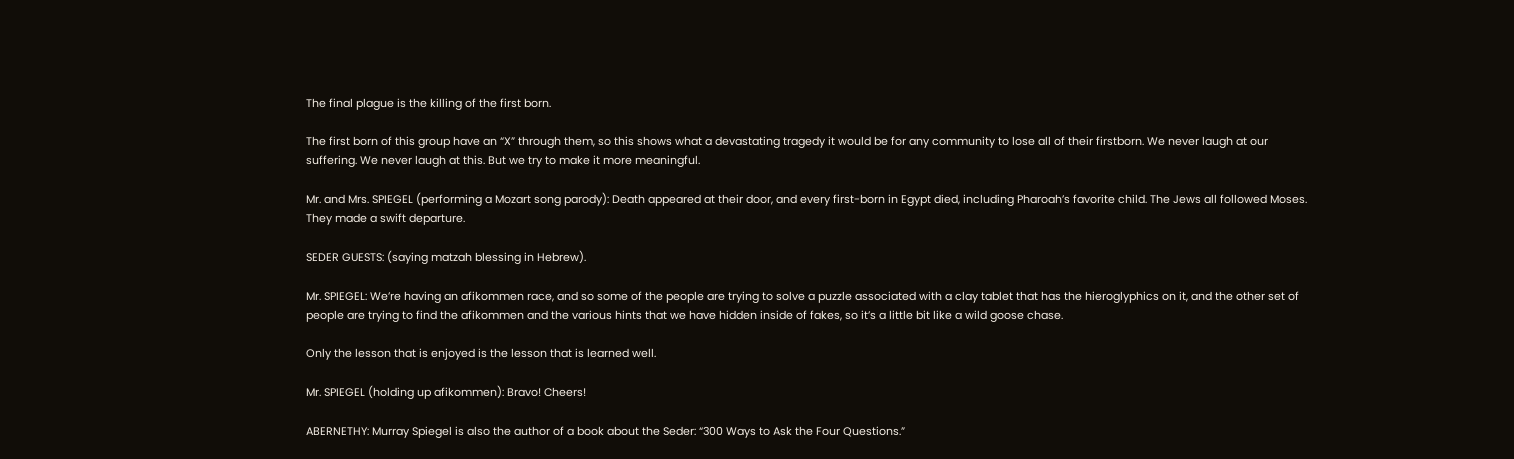The final plague is the killing of the first born.

The first born of this group have an “X” through them, so this shows what a devastating tragedy it would be for any community to lose all of their firstborn. We never laugh at our suffering. We never laugh at this. But we try to make it more meaningful.

Mr. and Mrs. SPIEGEL (performing a Mozart song parody): Death appeared at their door, and every first-born in Egypt died, including Pharoah’s favorite child. The Jews all followed Moses. They made a swift departure.

SEDER GUESTS: (saying matzah blessing in Hebrew).

Mr. SPIEGEL: We’re having an afikommen race, and so some of the people are trying to solve a puzzle associated with a clay tablet that has the hieroglyphics on it, and the other set of people are trying to find the afikommen and the various hints that we have hidden inside of fakes, so it’s a little bit like a wild goose chase.

Only the lesson that is enjoyed is the lesson that is learned well.

Mr. SPIEGEL (holding up afikommen): Bravo! Cheers!

ABERNETHY: Murray Spiegel is also the author of a book about the Seder: “300 Ways to Ask the Four Questions.”